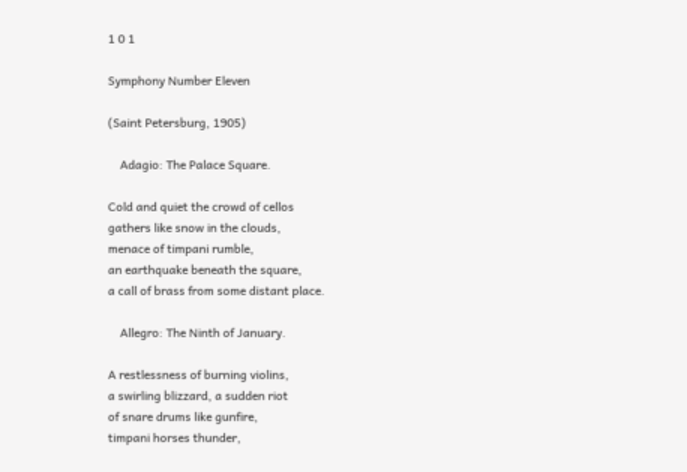1 0 1

Symphony Number Eleven

(Saint Petersburg, 1905)

    Adagio: The Palace Square.

Cold and quiet the crowd of cellos
gathers like snow in the clouds,
menace of timpani rumble,
an earthquake beneath the square,
a call of brass from some distant place.

    Allegro: The Ninth of January.

A restlessness of burning violins,
a swirling blizzard, a sudden riot
of snare drums like gunfire,
timpani horses thunder,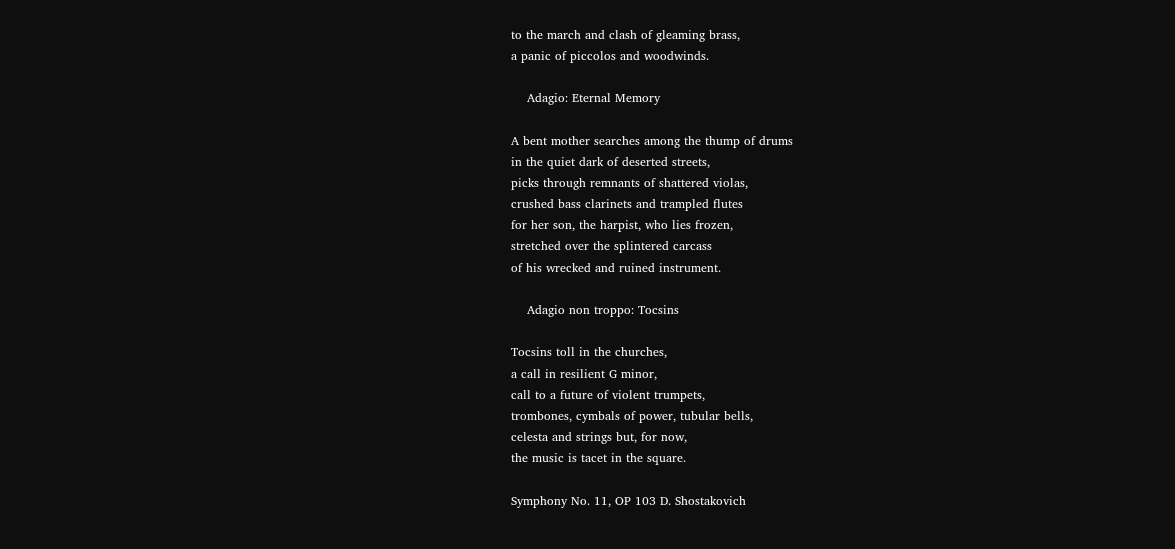to the march and clash of gleaming brass,
a panic of piccolos and woodwinds.

    Adagio: Eternal Memory

A bent mother searches among the thump of drums
in the quiet dark of deserted streets,
picks through remnants of shattered violas,
crushed bass clarinets and trampled flutes
for her son, the harpist, who lies frozen,
stretched over the splintered carcass
of his wrecked and ruined instrument.

    Adagio non troppo: Tocsins

Tocsins toll in the churches,
a call in resilient G minor,
call to a future of violent trumpets,
trombones, cymbals of power, tubular bells,
celesta and strings but, for now,
the music is tacet in the square.

Symphony No. 11, OP 103 D. Shostakovich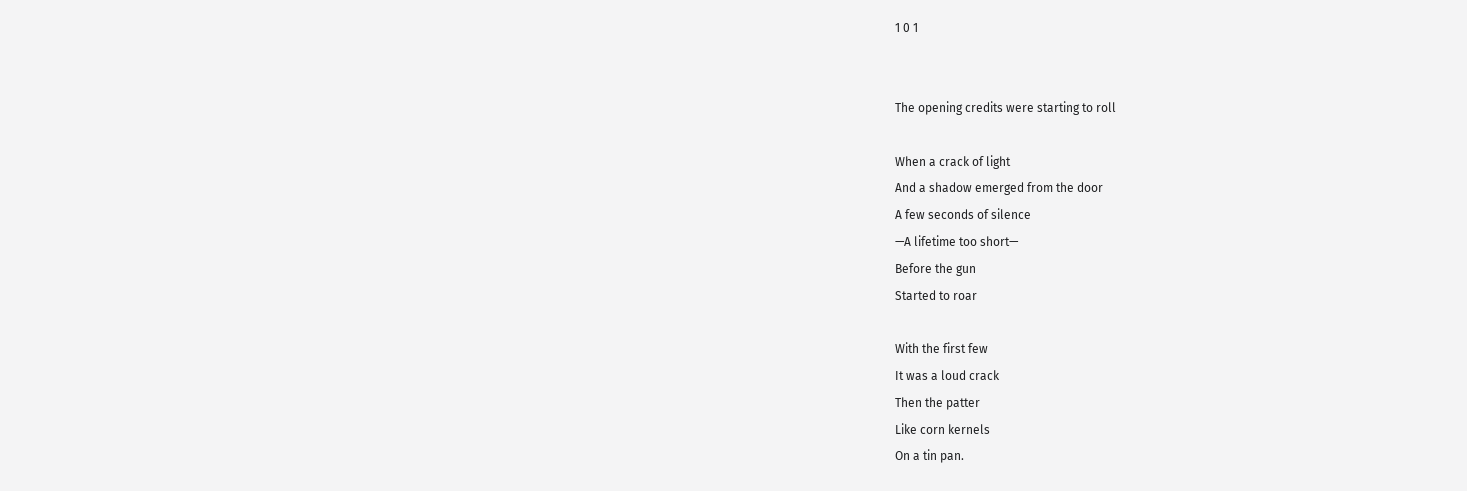1 0 1


The opening credits were starting to roll

When a crack of light
And a shadow emerged from the door
A few seconds of silence
—A lifetime too short—
Before the gun
Started to roar

With the first few
It was a loud crack
Then the patter
Like corn kernels
On a tin pan.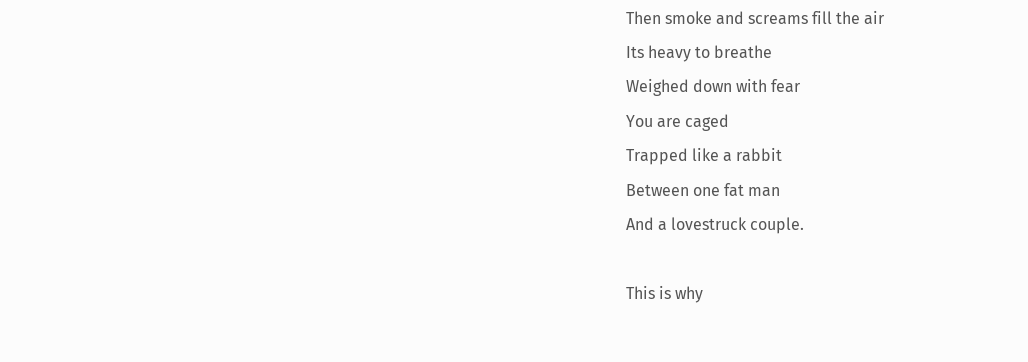Then smoke and screams fill the air
Its heavy to breathe
Weighed down with fear
You are caged
Trapped like a rabbit
Between one fat man
And a lovestruck couple.

This is why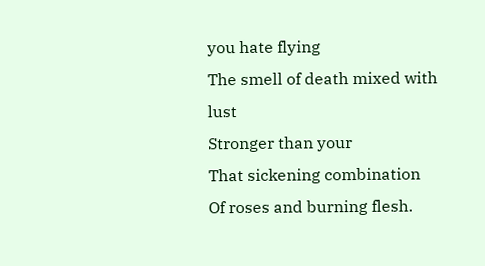you hate flying
The smell of death mixed with lust
Stronger than your
That sickening combination
Of roses and burning flesh.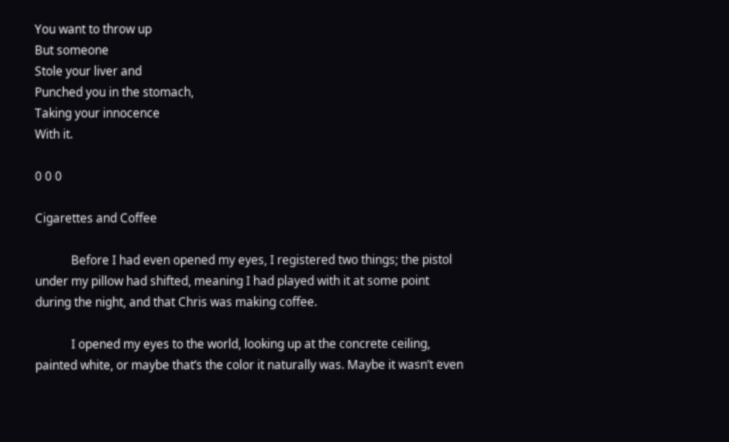You want to throw up
But someone
Stole your liver and
Punched you in the stomach,
Taking your innocence
With it.

0 0 0

Cigarettes and Coffee

            Before I had even opened my eyes, I registered two things; the pistol under my pillow had shifted, meaning I had played with it at some point during the night, and that Chris was making coffee.

            I opened my eyes to the world, looking up at the concrete ceiling, painted white, or maybe that’s the color it naturally was. Maybe it wasn’t even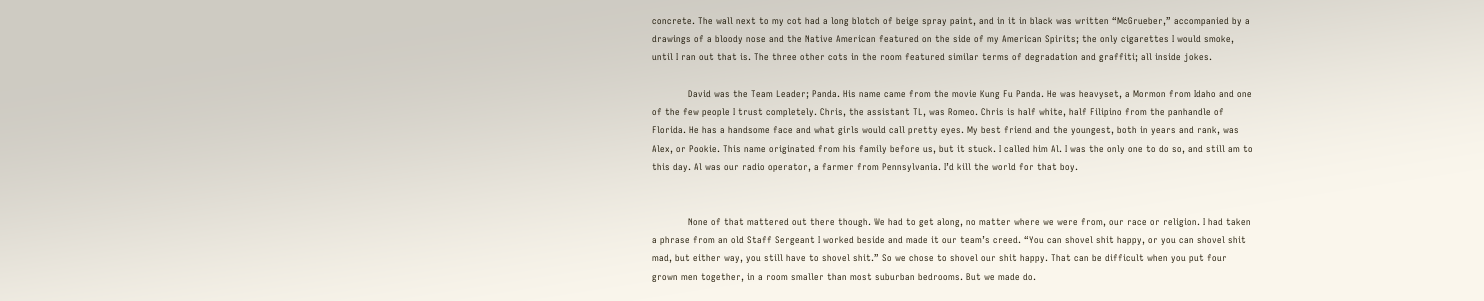concrete. The wall next to my cot had a long blotch of beige spray paint, and in it in black was written “McGrueber,” accompanied by a drawings of a bloody nose and the Native American featured on the side of my American Spirits; the only cigarettes I would smoke, until I ran out that is. The three other cots in the room featured similar terms of degradation and graffiti; all inside jokes.

            David was the Team Leader; Panda. His name came from the movie Kung Fu Panda. He was heavyset, a Mormon from Idaho and one of the few people I trust completely. Chris, the assistant TL, was Romeo. Chris is half white, half Filipino from the panhandle of Florida. He has a handsome face and what girls would call pretty eyes. My best friend and the youngest, both in years and rank, was Alex, or Pookie. This name originated from his family before us, but it stuck. I called him Al. I was the only one to do so, and still am to this day. Al was our radio operator, a farmer from Pennsylvania. I’d kill the world for that boy.


            None of that mattered out there though. We had to get along, no matter where we were from, our race or religion. I had taken a phrase from an old Staff Sergeant I worked beside and made it our team’s creed. “You can shovel shit happy, or you can shovel shit mad, but either way, you still have to shovel shit.” So we chose to shovel our shit happy. That can be difficult when you put four grown men together, in a room smaller than most suburban bedrooms. But we made do.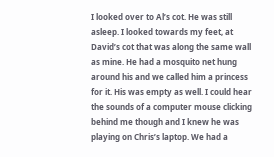I looked over to Al’s cot. He was still asleep. I looked towards my feet, at David’s cot that was along the same wall as mine. He had a mosquito net hung around his and we called him a princess for it. His was empty as well. I could hear the sounds of a computer mouse clicking behind me though and I knew he was playing on Chris’s laptop. We had a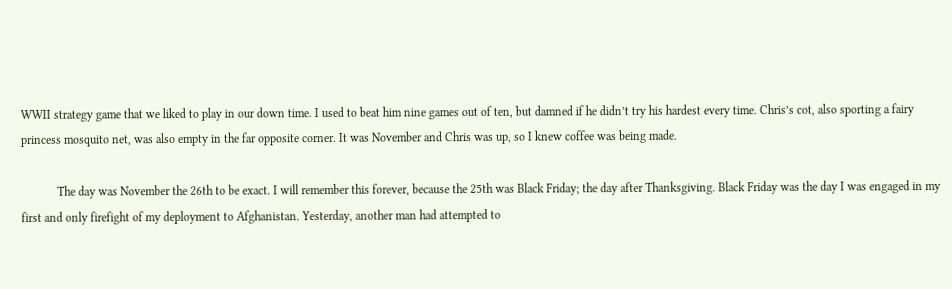WWII strategy game that we liked to play in our down time. I used to beat him nine games out of ten, but damned if he didn’t try his hardest every time. Chris’s cot, also sporting a fairy princess mosquito net, was also empty in the far opposite corner. It was November and Chris was up, so I knew coffee was being made.

            The day was November the 26th to be exact. I will remember this forever, because the 25th was Black Friday; the day after Thanksgiving. Black Friday was the day I was engaged in my first and only firefight of my deployment to Afghanistan. Yesterday, another man had attempted to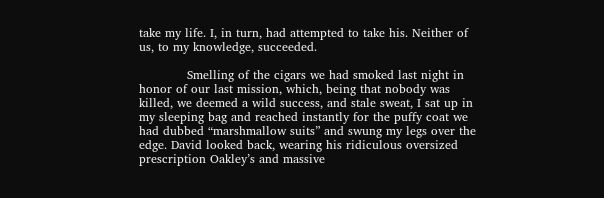take my life. I, in turn, had attempted to take his. Neither of us, to my knowledge, succeeded.

            Smelling of the cigars we had smoked last night in honor of our last mission, which, being that nobody was killed, we deemed a wild success, and stale sweat, I sat up in my sleeping bag and reached instantly for the puffy coat we had dubbed “marshmallow suits” and swung my legs over the edge. David looked back, wearing his ridiculous oversized prescription Oakley’s and massive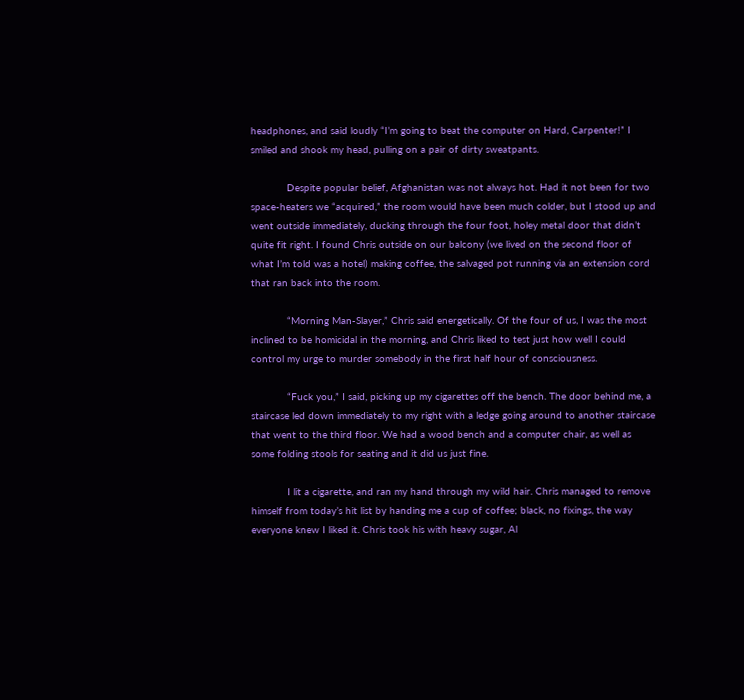headphones, and said loudly “I’m going to beat the computer on Hard, Carpenter!” I smiled and shook my head, pulling on a pair of dirty sweatpants.

            Despite popular belief, Afghanistan was not always hot. Had it not been for two space-heaters we “acquired,” the room would have been much colder, but I stood up and went outside immediately, ducking through the four foot, holey metal door that didn’t quite fit right. I found Chris outside on our balcony (we lived on the second floor of what I’m told was a hotel) making coffee, the salvaged pot running via an extension cord that ran back into the room.

            “Morning Man-Slayer,” Chris said energetically. Of the four of us, I was the most inclined to be homicidal in the morning, and Chris liked to test just how well I could control my urge to murder somebody in the first half hour of consciousness.

            “Fuck you,” I said, picking up my cigarettes off the bench. The door behind me, a staircase led down immediately to my right with a ledge going around to another staircase that went to the third floor. We had a wood bench and a computer chair, as well as some folding stools for seating and it did us just fine.

            I lit a cigarette, and ran my hand through my wild hair. Chris managed to remove himself from today’s hit list by handing me a cup of coffee; black, no fixings, the way everyone knew I liked it. Chris took his with heavy sugar, Al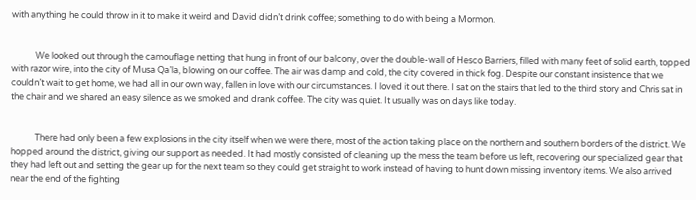with anything he could throw in it to make it weird and David didn’t drink coffee; something to do with being a Mormon.


            We looked out through the camouflage netting that hung in front of our balcony, over the double-wall of Hesco Barriers, filled with many feet of solid earth, topped with razor wire, into the city of Musa Qa’la, blowing on our coffee. The air was damp and cold, the city covered in thick fog. Despite our constant insistence that we couldn’t wait to get home, we had all in our own way, fallen in love with our circumstances. I loved it out there. I sat on the stairs that led to the third story and Chris sat in the chair and we shared an easy silence as we smoked and drank coffee. The city was quiet. It usually was on days like today.


            There had only been a few explosions in the city itself when we were there, most of the action taking place on the northern and southern borders of the district. We hopped around the district, giving our support as needed. It had mostly consisted of cleaning up the mess the team before us left, recovering our specialized gear that they had left out and setting the gear up for the next team so they could get straight to work instead of having to hunt down missing inventory items. We also arrived near the end of the fighting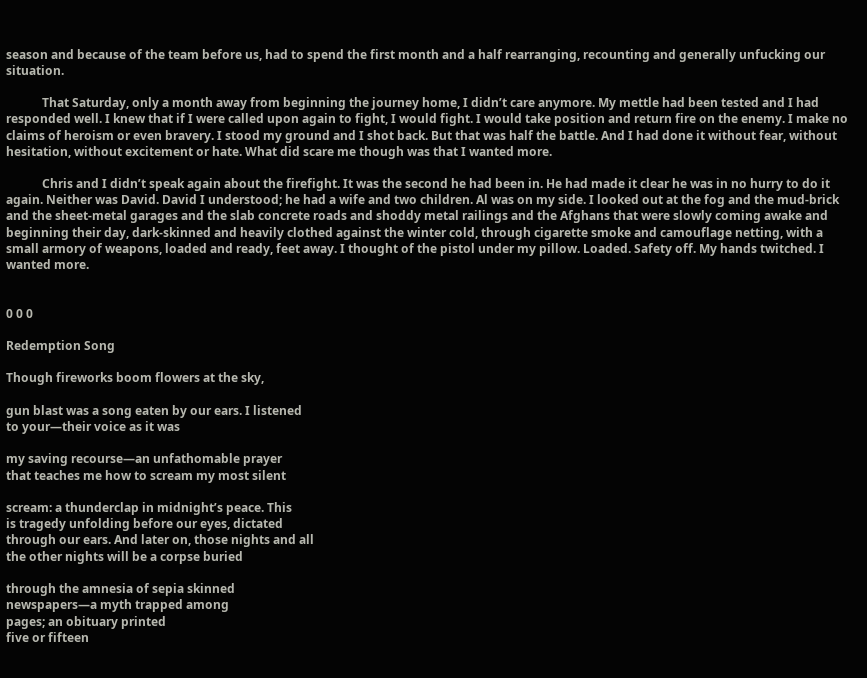season and because of the team before us, had to spend the first month and a half rearranging, recounting and generally unfucking our situation.

            That Saturday, only a month away from beginning the journey home, I didn’t care anymore. My mettle had been tested and I had responded well. I knew that if I were called upon again to fight, I would fight. I would take position and return fire on the enemy. I make no claims of heroism or even bravery. I stood my ground and I shot back. But that was half the battle. And I had done it without fear, without hesitation, without excitement or hate. What did scare me though was that I wanted more.

            Chris and I didn’t speak again about the firefight. It was the second he had been in. He had made it clear he was in no hurry to do it again. Neither was David. David I understood; he had a wife and two children. Al was on my side. I looked out at the fog and the mud-brick and the sheet-metal garages and the slab concrete roads and shoddy metal railings and the Afghans that were slowly coming awake and beginning their day, dark-skinned and heavily clothed against the winter cold, through cigarette smoke and camouflage netting, with a small armory of weapons, loaded and ready, feet away. I thought of the pistol under my pillow. Loaded. Safety off. My hands twitched. I wanted more.


0 0 0

Redemption Song

Though fireworks boom flowers at the sky,

gun blast was a song eaten by our ears. I listened
to your—their voice as it was

my saving recourse—an unfathomable prayer
that teaches me how to scream my most silent

scream: a thunderclap in midnight’s peace. This
is tragedy unfolding before our eyes, dictated
through our ears. And later on, those nights and all
the other nights will be a corpse buried

through the amnesia of sepia skinned
newspapers—a myth trapped among
pages; an obituary printed
five or fifteen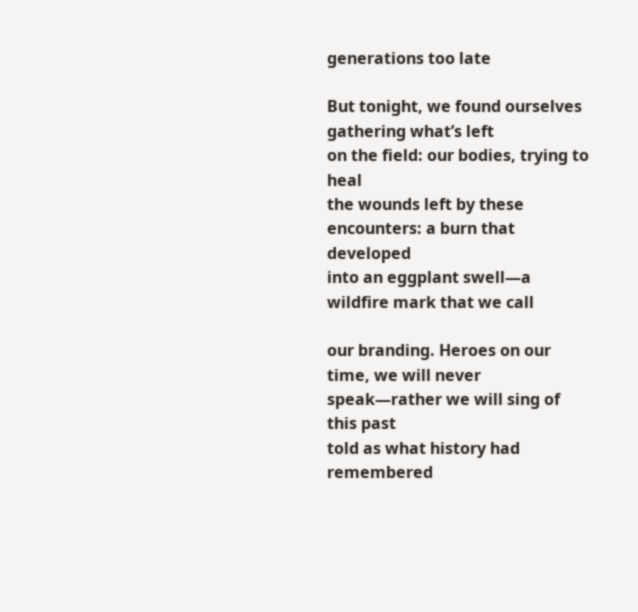generations too late

But tonight, we found ourselves gathering what’s left
on the field: our bodies, trying to heal
the wounds left by these encounters: a burn that developed
into an eggplant swell—a wildfire mark that we call

our branding. Heroes on our time, we will never
speak—rather we will sing of this past
told as what history had remembered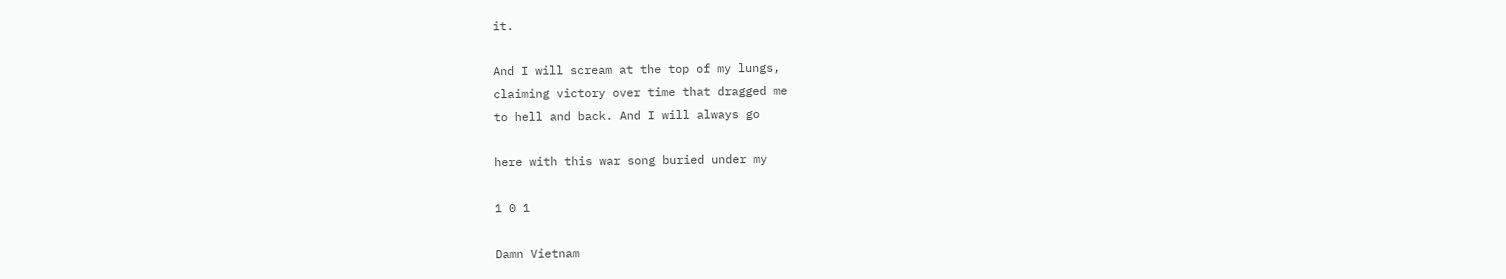it.

And I will scream at the top of my lungs,
claiming victory over time that dragged me
to hell and back. And I will always go

here with this war song buried under my

1 0 1

Damn Vietnam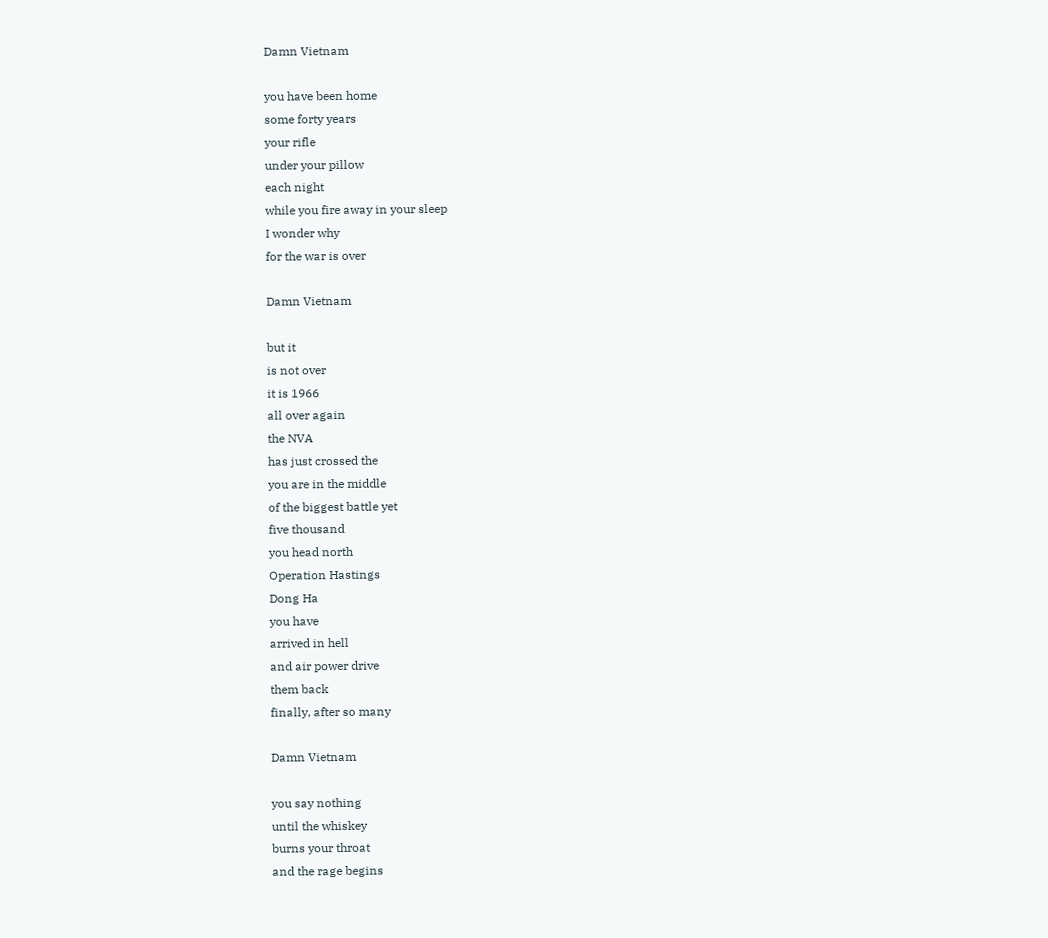Damn Vietnam

you have been home
some forty years
your rifle
under your pillow
each night
while you fire away in your sleep
I wonder why
for the war is over

Damn Vietnam

but it
is not over
it is 1966
all over again
the NVA
has just crossed the
you are in the middle
of the biggest battle yet
five thousand
you head north
Operation Hastings
Dong Ha
you have
arrived in hell
and air power drive
them back
finally, after so many

Damn Vietnam

you say nothing
until the whiskey
burns your throat
and the rage begins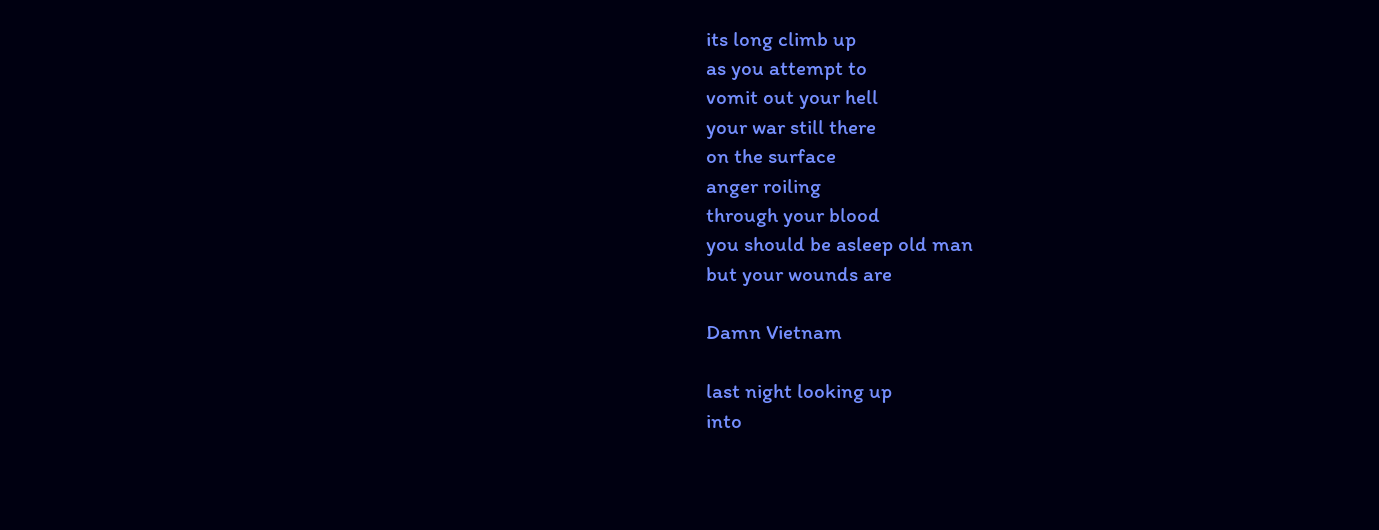its long climb up
as you attempt to
vomit out your hell
your war still there
on the surface
anger roiling
through your blood
you should be asleep old man
but your wounds are

Damn Vietnam

last night looking up
into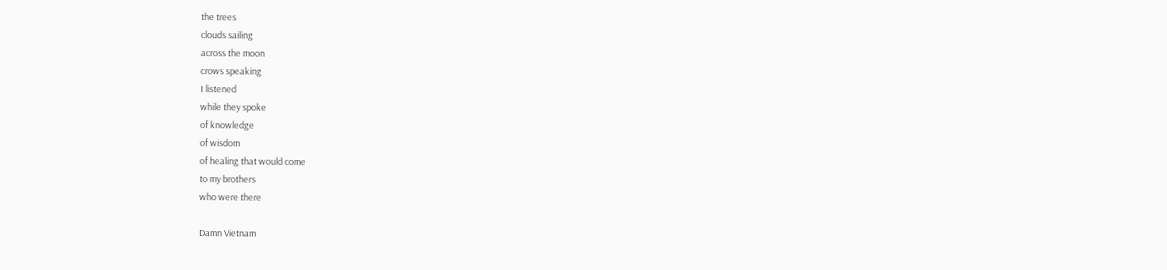the trees
clouds sailing
across the moon
crows speaking
I listened
while they spoke
of knowledge
of wisdom
of healing that would come
to my brothers
who were there

Damn Vietnam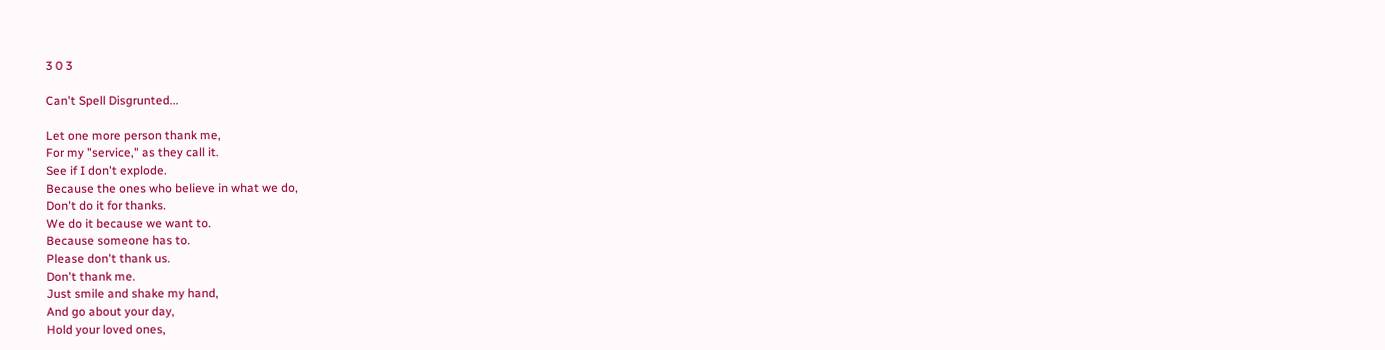3 0 3

Can't Spell Disgrunted...

Let one more person thank me,
For my "service," as they call it.
See if I don't explode.
Because the ones who believe in what we do,
Don't do it for thanks.
We do it because we want to.
Because someone has to.
Please don't thank us.
Don't thank me.
Just smile and shake my hand,
And go about your day,
Hold your loved ones,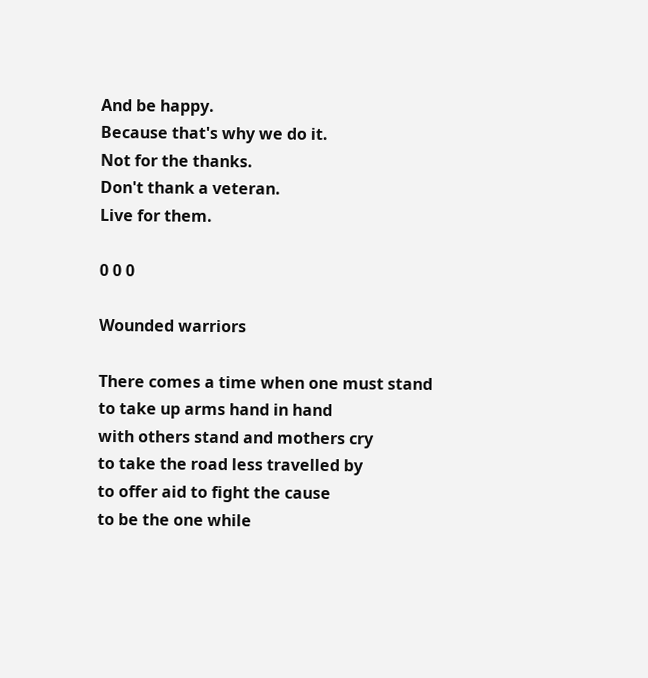And be happy.
Because that's why we do it.
Not for the thanks.
Don't thank a veteran.
Live for them.

0 0 0

Wounded warriors

There comes a time when one must stand
to take up arms hand in hand
with others stand and mothers cry
to take the road less travelled by
to offer aid to fight the cause
to be the one while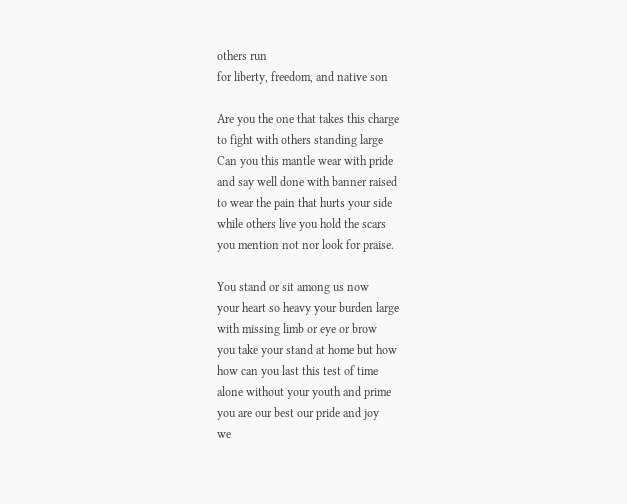others run
for liberty, freedom, and native son

Are you the one that takes this charge
to fight with others standing large
Can you this mantle wear with pride
and say well done with banner raised
to wear the pain that hurts your side
while others live you hold the scars
you mention not nor look for praise.

You stand or sit among us now
your heart so heavy your burden large
with missing limb or eye or brow
you take your stand at home but how
how can you last this test of time
alone without your youth and prime
you are our best our pride and joy
we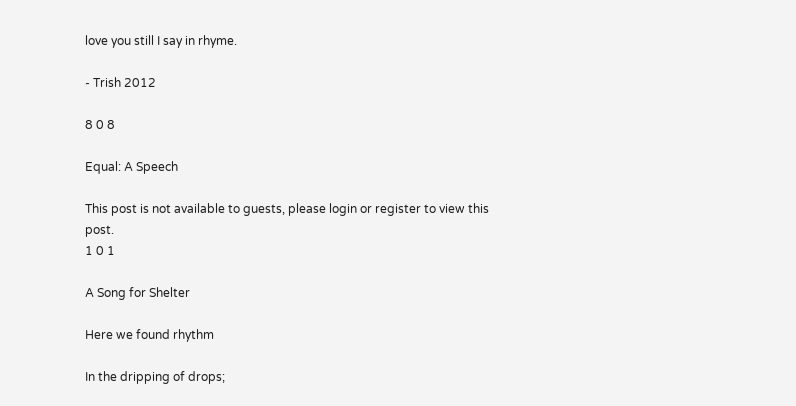love you still I say in rhyme.

- Trish 2012

8 0 8

Equal: A Speech

This post is not available to guests, please login or register to view this post.
1 0 1

A Song for Shelter

Here we found rhythm

In the dripping of drops;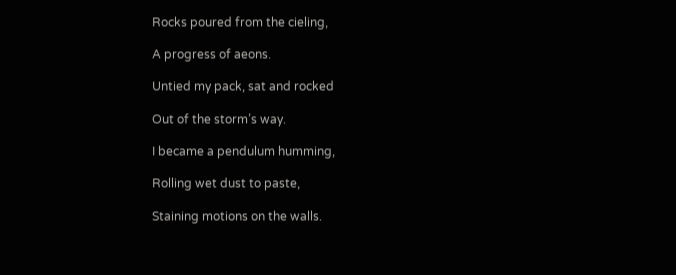Rocks poured from the cieling,

A progress of aeons.

Untied my pack, sat and rocked

Out of the storm’s way.

I became a pendulum humming,

Rolling wet dust to paste,

Staining motions on the walls.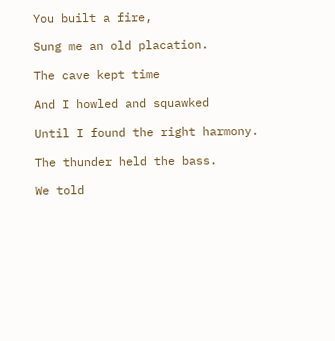You built a fire,

Sung me an old placation.

The cave kept time

And I howled and squawked

Until I found the right harmony.

The thunder held the bass.

We told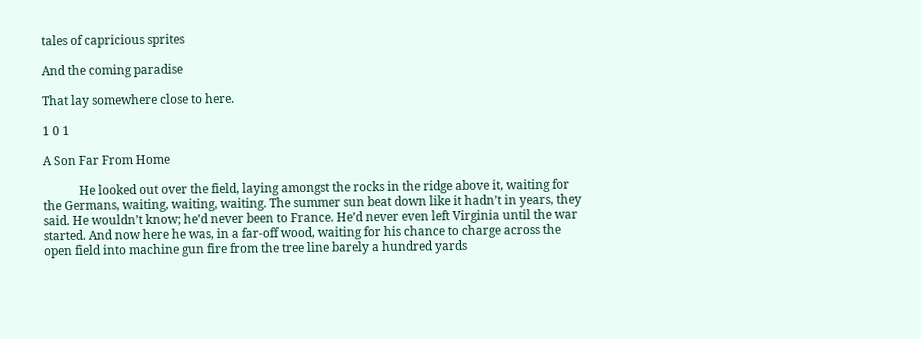tales of capricious sprites

And the coming paradise

That lay somewhere close to here.

1 0 1

A Son Far From Home

            He looked out over the field, laying amongst the rocks in the ridge above it, waiting for the Germans, waiting, waiting, waiting. The summer sun beat down like it hadn’t in years, they said. He wouldn’t know; he’d never been to France. He’d never even left Virginia until the war started. And now here he was, in a far-off wood, waiting for his chance to charge across the open field into machine gun fire from the tree line barely a hundred yards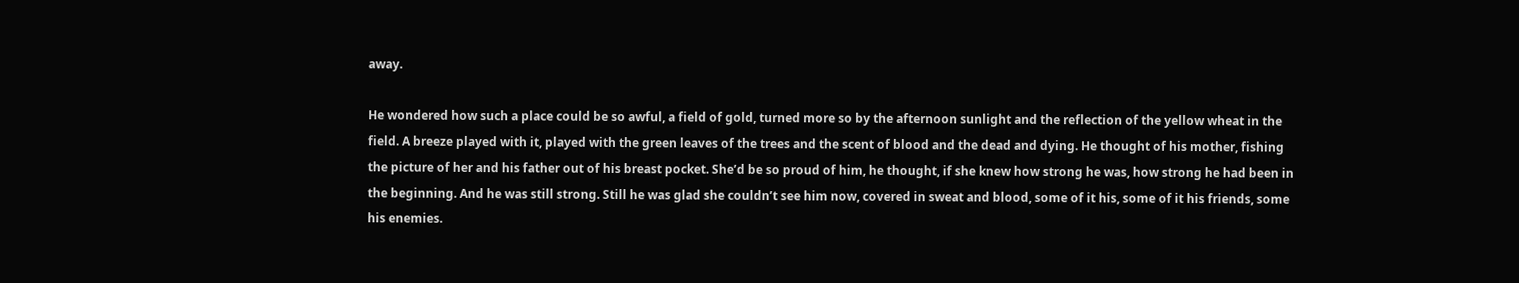away.

He wondered how such a place could be so awful, a field of gold, turned more so by the afternoon sunlight and the reflection of the yellow wheat in the field. A breeze played with it, played with the green leaves of the trees and the scent of blood and the dead and dying. He thought of his mother, fishing the picture of her and his father out of his breast pocket. She’d be so proud of him, he thought, if she knew how strong he was, how strong he had been in the beginning. And he was still strong. Still he was glad she couldn’t see him now, covered in sweat and blood, some of it his, some of it his friends, some his enemies.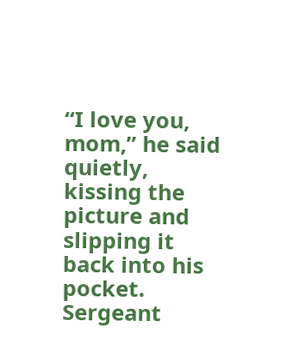“I love you, mom,” he said quietly, kissing the picture and slipping it back into his pocket. Sergeant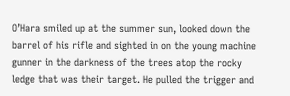O’Hara smiled up at the summer sun, looked down the barrel of his rifle and sighted in on the young machine gunner in the darkness of the trees atop the rocky ledge that was their target. He pulled the trigger and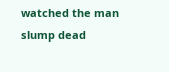watched the man slump dead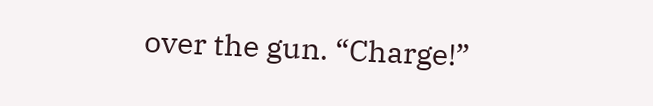over the gun. “Charge!”